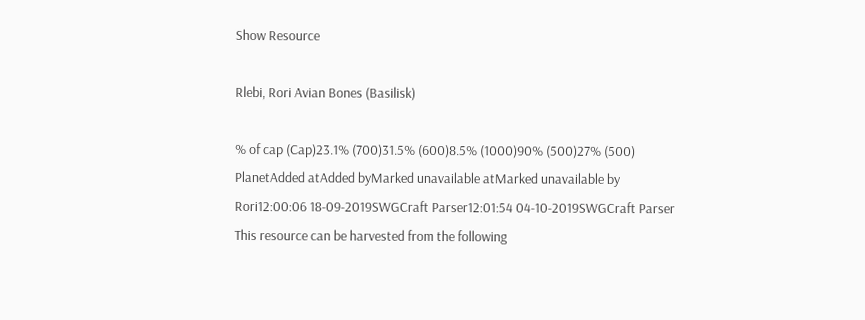Show Resource

Rlebi, Rori Avian Bones (Basilisk)

% of cap (Cap)23.1% (700)31.5% (600)8.5% (1000)90% (500)27% (500)
PlanetAdded atAdded byMarked unavailable atMarked unavailable by
Rori12:00:06 18-09-2019SWGCraft Parser12:01:54 04-10-2019SWGCraft Parser
This resource can be harvested from the following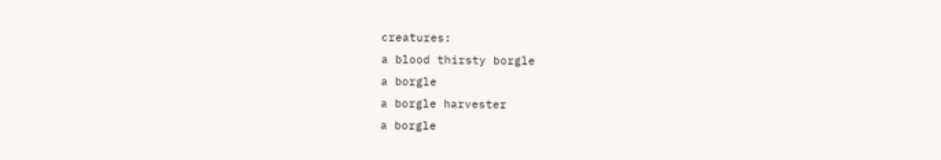creatures:
a blood thirsty borgle
a borgle
a borgle harvester
a borgle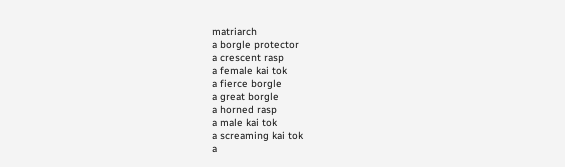matriarch
a borgle protector
a crescent rasp
a female kai tok
a fierce borgle
a great borgle
a horned rasp
a male kai tok
a screaming kai tok
a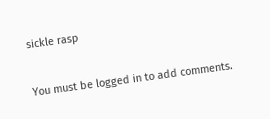sickle rasp


You must be logged in to add comments.